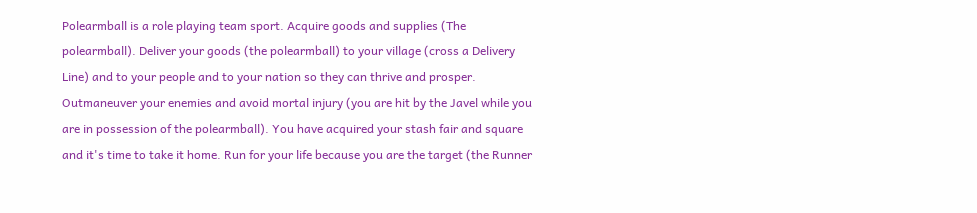Polearmball is a role playing team sport. Acquire goods and supplies (The polearmball). Deliver your goods (the polearmball) to your village (cross a Delivery Line) and to your people and to your nation so they can thrive and prosper. Outmaneuver your enemies and avoid mortal injury (you are hit by the Javel while you are in possession of the polearmball). You have acquired your stash fair and square and it's time to take it home. Run for your life because you are the target (the Runner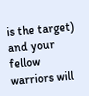is the target) and your fellow warriors will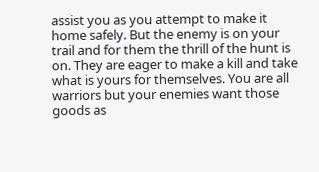assist you as you attempt to make it home safely. But the enemy is on your trail and for them the thrill of the hunt is on. They are eager to make a kill and take what is yours for themselves. You are all warriors but your enemies want those goods as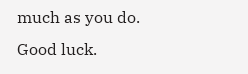much as you do.
Good luck.